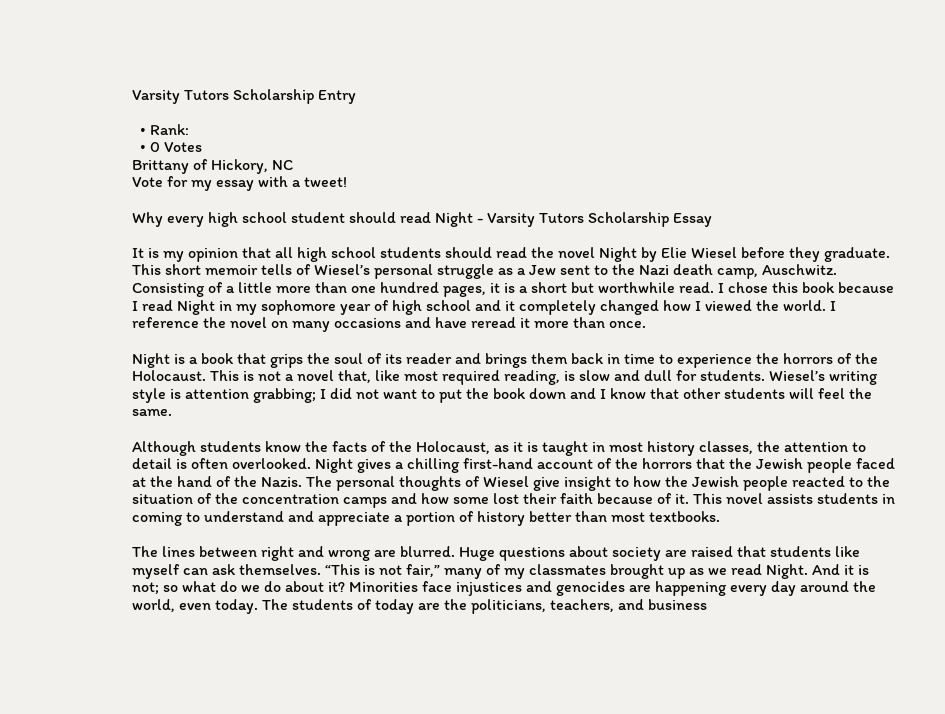Varsity Tutors Scholarship Entry

  • Rank:
  • 0 Votes
Brittany of Hickory, NC
Vote for my essay with a tweet!

Why every high school student should read Night - Varsity Tutors Scholarship Essay

It is my opinion that all high school students should read the novel Night by Elie Wiesel before they graduate. This short memoir tells of Wiesel’s personal struggle as a Jew sent to the Nazi death camp, Auschwitz. Consisting of a little more than one hundred pages, it is a short but worthwhile read. I chose this book because I read Night in my sophomore year of high school and it completely changed how I viewed the world. I reference the novel on many occasions and have reread it more than once.

Night is a book that grips the soul of its reader and brings them back in time to experience the horrors of the Holocaust. This is not a novel that, like most required reading, is slow and dull for students. Wiesel’s writing style is attention grabbing; I did not want to put the book down and I know that other students will feel the same.

Although students know the facts of the Holocaust, as it is taught in most history classes, the attention to detail is often overlooked. Night gives a chilling first-hand account of the horrors that the Jewish people faced at the hand of the Nazis. The personal thoughts of Wiesel give insight to how the Jewish people reacted to the situation of the concentration camps and how some lost their faith because of it. This novel assists students in coming to understand and appreciate a portion of history better than most textbooks.

The lines between right and wrong are blurred. Huge questions about society are raised that students like myself can ask themselves. “This is not fair,” many of my classmates brought up as we read Night. And it is not; so what do we do about it? Minorities face injustices and genocides are happening every day around the world, even today. The students of today are the politicians, teachers, and business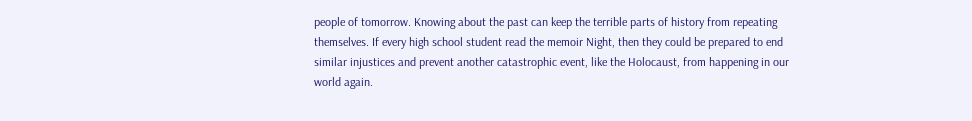people of tomorrow. Knowing about the past can keep the terrible parts of history from repeating themselves. If every high school student read the memoir Night, then they could be prepared to end similar injustices and prevent another catastrophic event, like the Holocaust, from happening in our world again.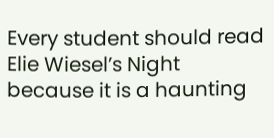Every student should read Elie Wiesel’s Night because it is a haunting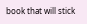book that will stick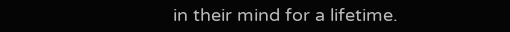in their mind for a lifetime.